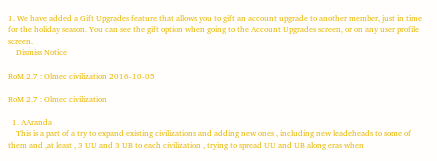1. We have added a Gift Upgrades feature that allows you to gift an account upgrade to another member, just in time for the holiday season. You can see the gift option when going to the Account Upgrades screen, or on any user profile screen.
    Dismiss Notice

RoM 2.7 : Olmec civilization 2016-10-05

RoM 2.7 : Olmec civilization

  1. AAranda
    This is a part of a try to expand existing civilizations and adding new ones , including new leadeheads to some of them and ,at least , 3 UU and 3 UB to each civilization , trying to spread UU and UB along eras when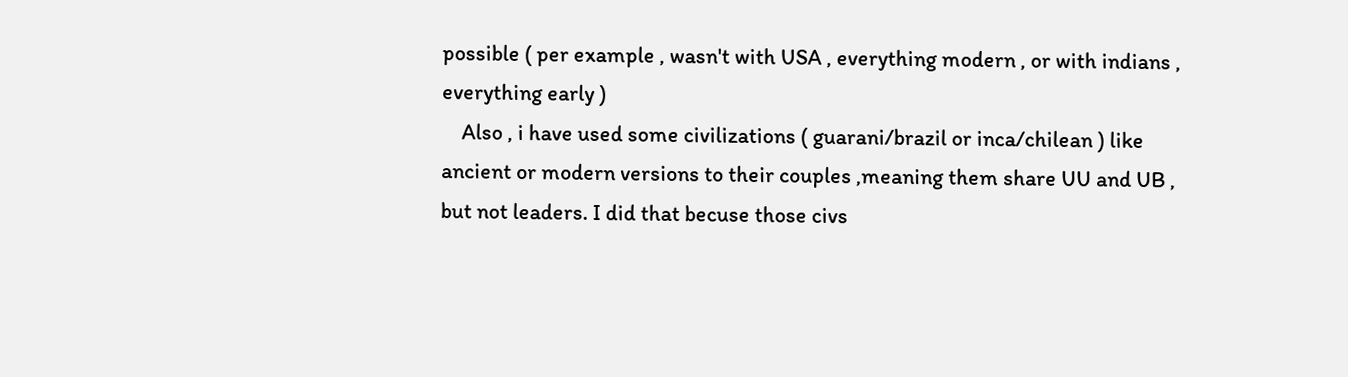possible ( per example , wasn't with USA , everything modern , or with indians , everything early )
    Also , i have used some civilizations ( guarani/brazil or inca/chilean ) like ancient or modern versions to their couples ,meaning them share UU and UB , but not leaders. I did that becuse those civs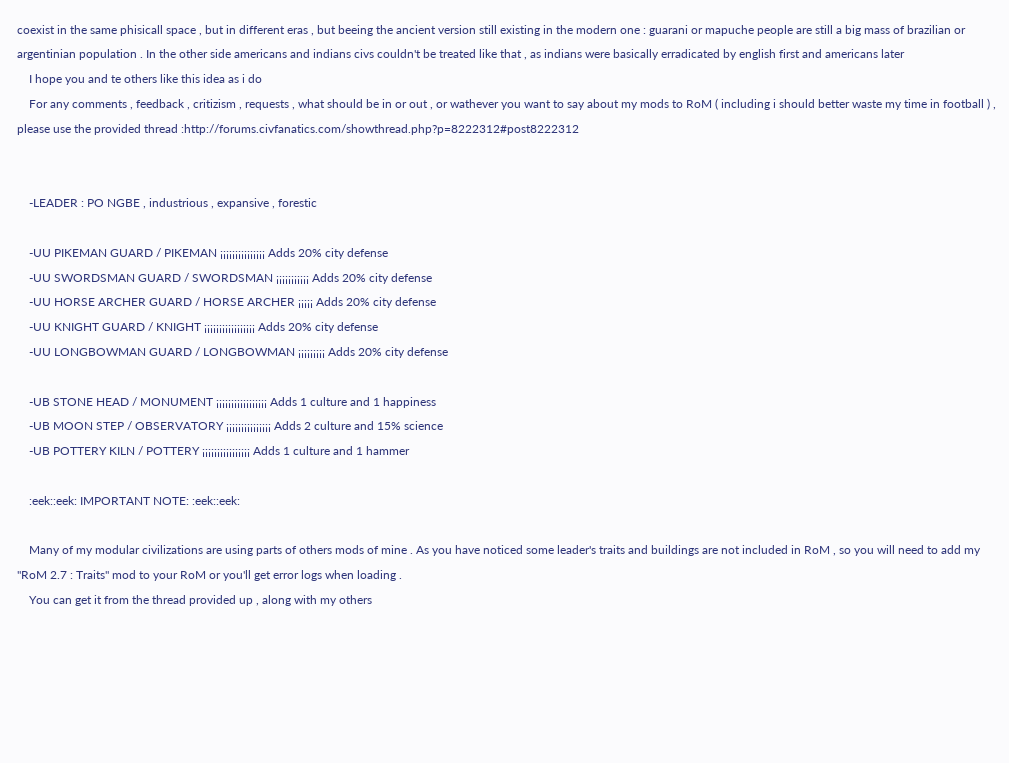coexist in the same phisicall space , but in different eras , but beeing the ancient version still existing in the modern one : guarani or mapuche people are still a big mass of brazilian or argentinian population . In the other side americans and indians civs couldn't be treated like that , as indians were basically erradicated by english first and americans later
    I hope you and te others like this idea as i do
    For any comments , feedback , critizism , requests , what should be in or out , or wathever you want to say about my mods to RoM ( including i should better waste my time in football ) , please use the provided thread :http://forums.civfanatics.com/showthread.php?p=8222312#post8222312


    -LEADER : PO NGBE , industrious , expansive , forestic

    -UU PIKEMAN GUARD / PIKEMAN ¡¡¡¡¡¡¡¡¡¡¡¡¡¡¡ Adds 20% city defense
    -UU SWORDSMAN GUARD / SWORDSMAN ¡¡¡¡¡¡¡¡¡¡¡ Adds 20% city defense
    -UU HORSE ARCHER GUARD / HORSE ARCHER ¡¡¡¡¡ Adds 20% city defense
    -UU KNIGHT GUARD / KNIGHT ¡¡¡¡¡¡¡¡¡¡¡¡¡¡¡¡¡ Adds 20% city defense
    -UU LONGBOWMAN GUARD / LONGBOWMAN ¡¡¡¡¡¡¡¡¡ Adds 20% city defense

    -UB STONE HEAD / MONUMENT ¡¡¡¡¡¡¡¡¡¡¡¡¡¡¡¡¡ Adds 1 culture and 1 happiness
    -UB MOON STEP / OBSERVATORY ¡¡¡¡¡¡¡¡¡¡¡¡¡¡¡ Adds 2 culture and 15% science
    -UB POTTERY KILN / POTTERY ¡¡¡¡¡¡¡¡¡¡¡¡¡¡¡¡ Adds 1 culture and 1 hammer

    :eek::eek: IMPORTANT NOTE: :eek::eek:

    Many of my modular civilizations are using parts of others mods of mine . As you have noticed some leader's traits and buildings are not included in RoM , so you will need to add my "RoM 2.7 : Traits" mod to your RoM or you'll get error logs when loading .
    You can get it from the thread provided up , along with my others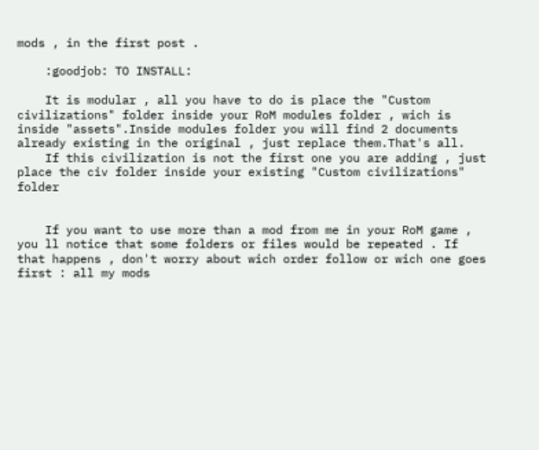mods , in the first post .

    :goodjob: TO INSTALL:

    It is modular , all you have to do is place the "Custom civilizations" folder inside your RoM modules folder , wich is inside "assets".Inside modules folder you will find 2 documents already existing in the original , just replace them.That's all.
    If this civilization is not the first one you are adding , just place the civ folder inside your existing "Custom civilizations" folder


    If you want to use more than a mod from me in your RoM game , you ll notice that some folders or files would be repeated . If that happens , don't worry about wich order follow or wich one goes first : all my mods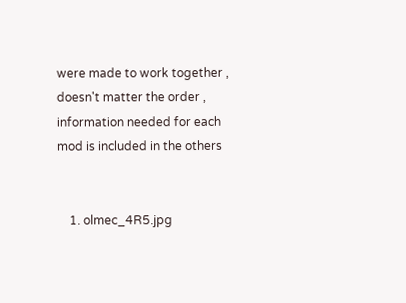were made to work together , doesn't matter the order , information needed for each mod is included in the others


    1. olmec_4R5.jpg